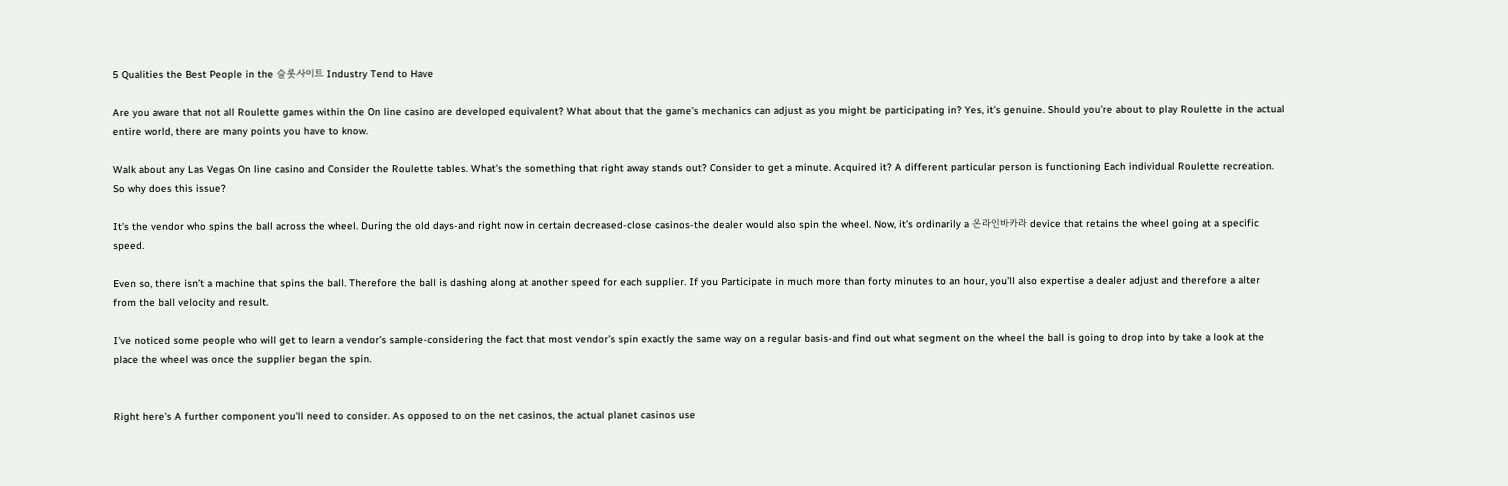5 Qualities the Best People in the 슬롯사이트 Industry Tend to Have

Are you aware that not all Roulette games within the On line casino are developed equivalent? What about that the game’s mechanics can adjust as you might be participating in? Yes, it’s genuine. Should you’re about to play Roulette in the actual entire world, there are many points you have to know.

Walk about any Las Vegas On line casino and Consider the Roulette tables. What’s the something that right away stands out? Consider to get a minute. Acquired it? A different particular person is functioning Each individual Roulette recreation. So why does this issue?

It’s the vendor who spins the ball across the wheel. During the old days-and right now in certain decreased-close casinos-the dealer would also spin the wheel. Now, it’s ordinarily a 온라인바카라 device that retains the wheel going at a specific speed.

Even so, there isn’t a machine that spins the ball. Therefore the ball is dashing along at another speed for each supplier. If you Participate in much more than forty minutes to an hour, you’ll also expertise a dealer adjust and therefore a alter from the ball velocity and result.

I've noticed some people who will get to learn a vendor’s sample-considering the fact that most vendor’s spin exactly the same way on a regular basis-and find out what segment on the wheel the ball is going to drop into by take a look at the place the wheel was once the supplier began the spin.


Right here’s A further component you'll need to consider. As opposed to on the net casinos, the actual planet casinos use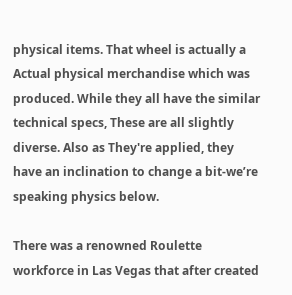physical items. That wheel is actually a Actual physical merchandise which was produced. While they all have the similar technical specs, These are all slightly diverse. Also as They're applied, they have an inclination to change a bit-we’re speaking physics below.

There was a renowned Roulette workforce in Las Vegas that after created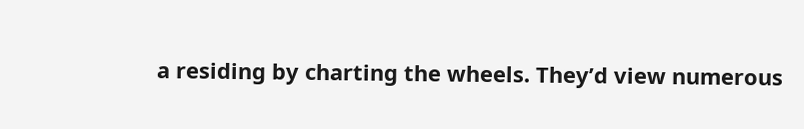a residing by charting the wheels. They’d view numerous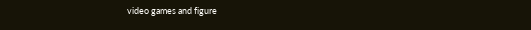video games and figure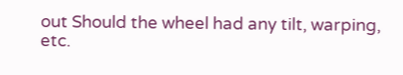out Should the wheel had any tilt, warping, etc.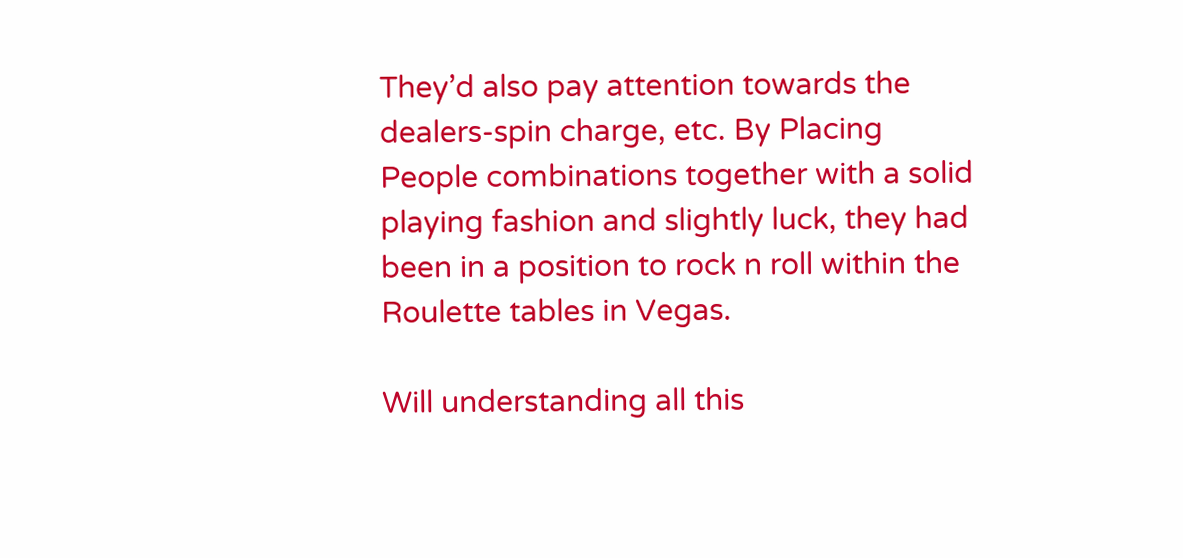They’d also pay attention towards the dealers-spin charge, etc. By Placing People combinations together with a solid playing fashion and slightly luck, they had been in a position to rock n roll within the Roulette tables in Vegas.

Will understanding all this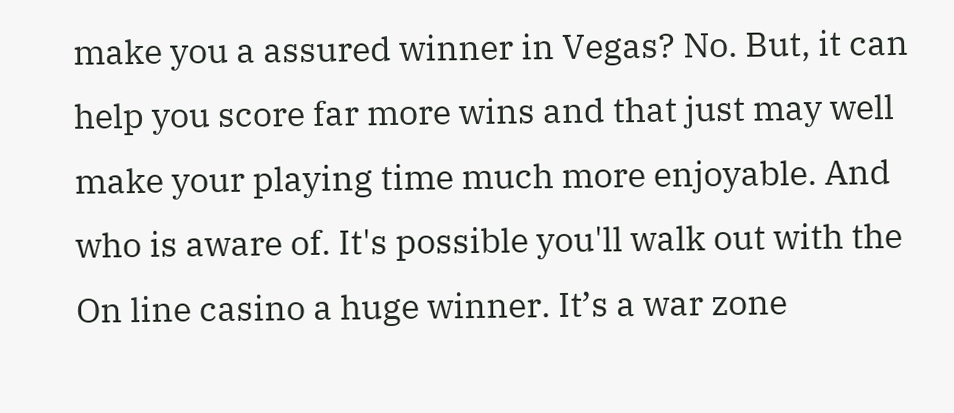make you a assured winner in Vegas? No. But, it can help you score far more wins and that just may well make your playing time much more enjoyable. And who is aware of. It's possible you'll walk out with the On line casino a huge winner. It’s a war zone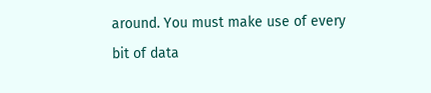around. You must make use of every bit of data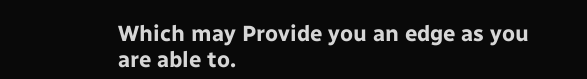Which may Provide you an edge as you are able to.